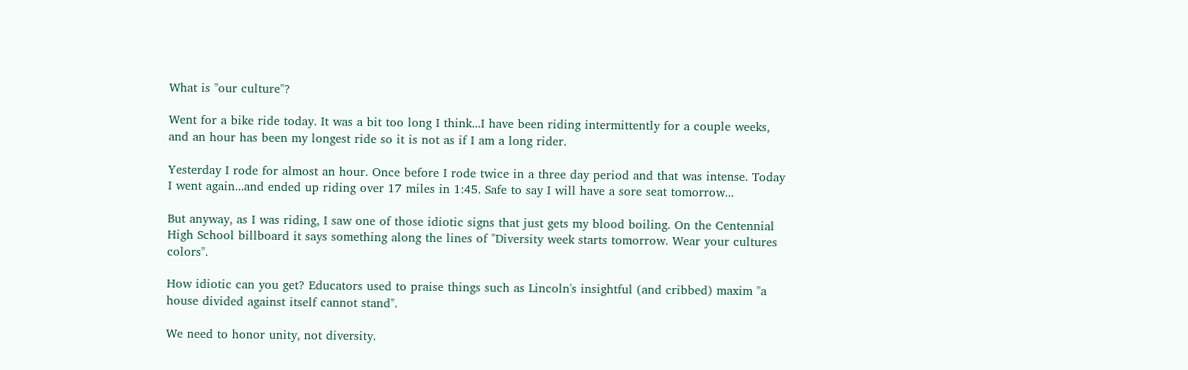What is "our culture"?

Went for a bike ride today. It was a bit too long I think...I have been riding intermittently for a couple weeks, and an hour has been my longest ride so it is not as if I am a long rider.

Yesterday I rode for almost an hour. Once before I rode twice in a three day period and that was intense. Today I went again...and ended up riding over 17 miles in 1:45. Safe to say I will have a sore seat tomorrow...

But anyway, as I was riding, I saw one of those idiotic signs that just gets my blood boiling. On the Centennial High School billboard it says something along the lines of "Diversity week starts tomorrow. Wear your cultures colors".

How idiotic can you get? Educators used to praise things such as Lincoln's insightful (and cribbed) maxim "a house divided against itself cannot stand".

We need to honor unity, not diversity.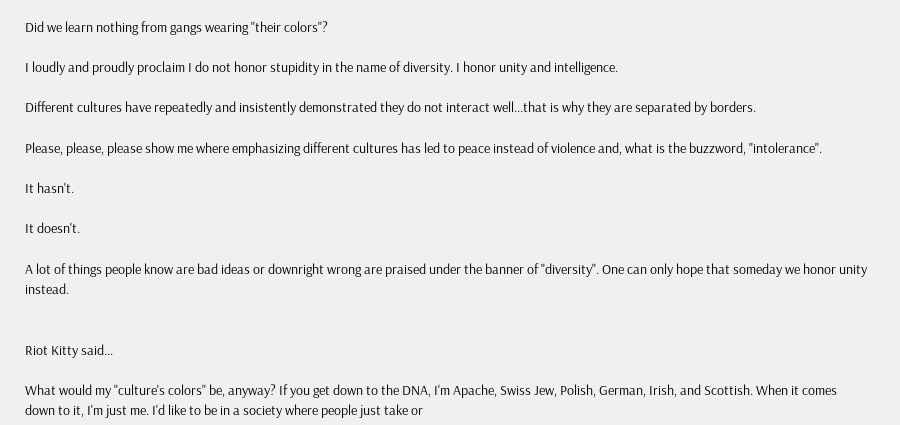Did we learn nothing from gangs wearing "their colors"?

I loudly and proudly proclaim I do not honor stupidity in the name of diversity. I honor unity and intelligence.

Different cultures have repeatedly and insistently demonstrated they do not interact well...that is why they are separated by borders.

Please, please, please show me where emphasizing different cultures has led to peace instead of violence and, what is the buzzword, "intolerance".

It hasn't.

It doesn't.

A lot of things people know are bad ideas or downright wrong are praised under the banner of "diversity". One can only hope that someday we honor unity instead.


Riot Kitty said...

What would my "culture's colors" be, anyway? If you get down to the DNA, I'm Apache, Swiss Jew, Polish, German, Irish, and Scottish. When it comes down to it, I'm just me. I'd like to be in a society where people just take or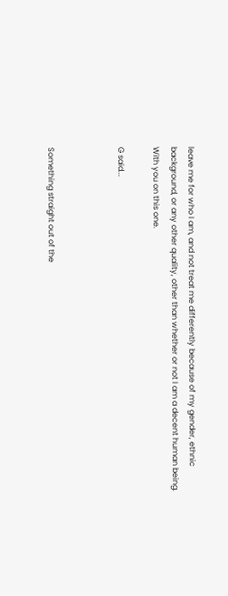leave me for who I am, and not treat me differently because of my gender, ethnic background, or any other quality, other than whether or not I am a decent human being. With you on this one.

G said...



Something straight out of the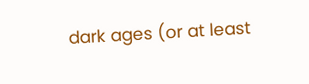dark ages (or at least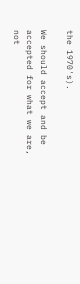the 1970's).

We should accept and be accepted for what we are, not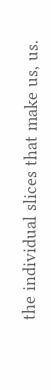the individual slices that make us, us.